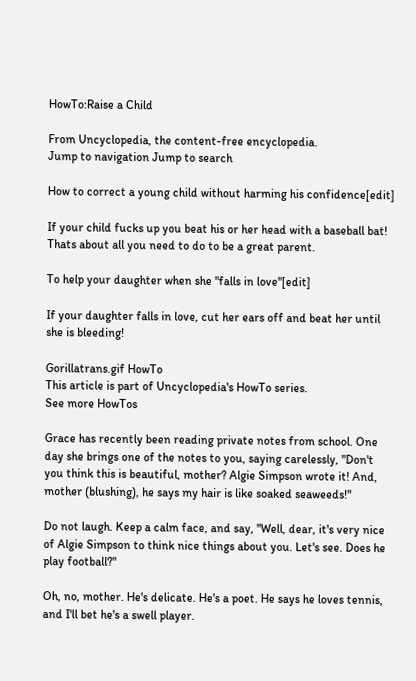HowTo:Raise a Child

From Uncyclopedia, the content-free encyclopedia.
Jump to navigation Jump to search

How to correct a young child without harming his confidence[edit]

If your child fucks up you beat his or her head with a baseball bat! Thats about all you need to do to be a great parent.

To help your daughter when she "falls in love"[edit]

If your daughter falls in love, cut her ears off and beat her until she is bleeding!

Gorillatrans.gif HowTo
This article is part of Uncyclopedia's HowTo series.
See more HowTos

Grace has recently been reading private notes from school. One day she brings one of the notes to you, saying carelessly, "Don't you think this is beautiful, mother? Algie Simpson wrote it! And, mother (blushing), he says my hair is like soaked seaweeds!"

Do not laugh. Keep a calm face, and say, "Well, dear, it's very nice of Algie Simpson to think nice things about you. Let's see. Does he play football?"

Oh, no, mother. He's delicate. He's a poet. He says he loves tennis, and I'll bet he's a swell player.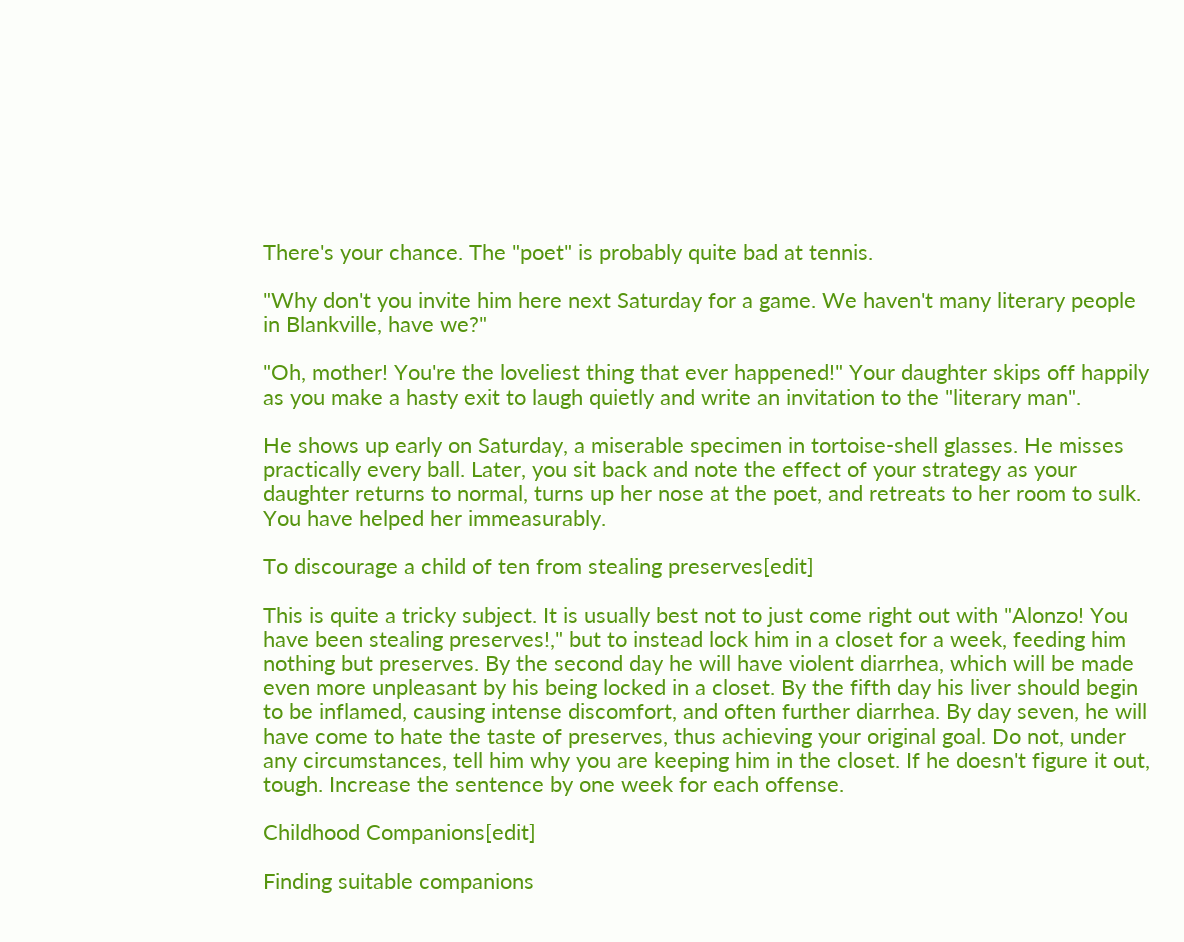There's your chance. The "poet" is probably quite bad at tennis.

"Why don't you invite him here next Saturday for a game. We haven't many literary people in Blankville, have we?"

"Oh, mother! You're the loveliest thing that ever happened!" Your daughter skips off happily as you make a hasty exit to laugh quietly and write an invitation to the "literary man".

He shows up early on Saturday, a miserable specimen in tortoise-shell glasses. He misses practically every ball. Later, you sit back and note the effect of your strategy as your daughter returns to normal, turns up her nose at the poet, and retreats to her room to sulk. You have helped her immeasurably.

To discourage a child of ten from stealing preserves[edit]

This is quite a tricky subject. It is usually best not to just come right out with "Alonzo! You have been stealing preserves!," but to instead lock him in a closet for a week, feeding him nothing but preserves. By the second day he will have violent diarrhea, which will be made even more unpleasant by his being locked in a closet. By the fifth day his liver should begin to be inflamed, causing intense discomfort, and often further diarrhea. By day seven, he will have come to hate the taste of preserves, thus achieving your original goal. Do not, under any circumstances, tell him why you are keeping him in the closet. If he doesn't figure it out, tough. Increase the sentence by one week for each offense.

Childhood Companions[edit]

Finding suitable companions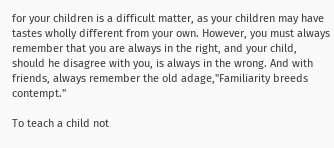for your children is a difficult matter, as your children may have tastes wholly different from your own. However, you must always remember that you are always in the right, and your child, should he disagree with you, is always in the wrong. And with friends, always remember the old adage,"Familiarity breeds contempt."

To teach a child not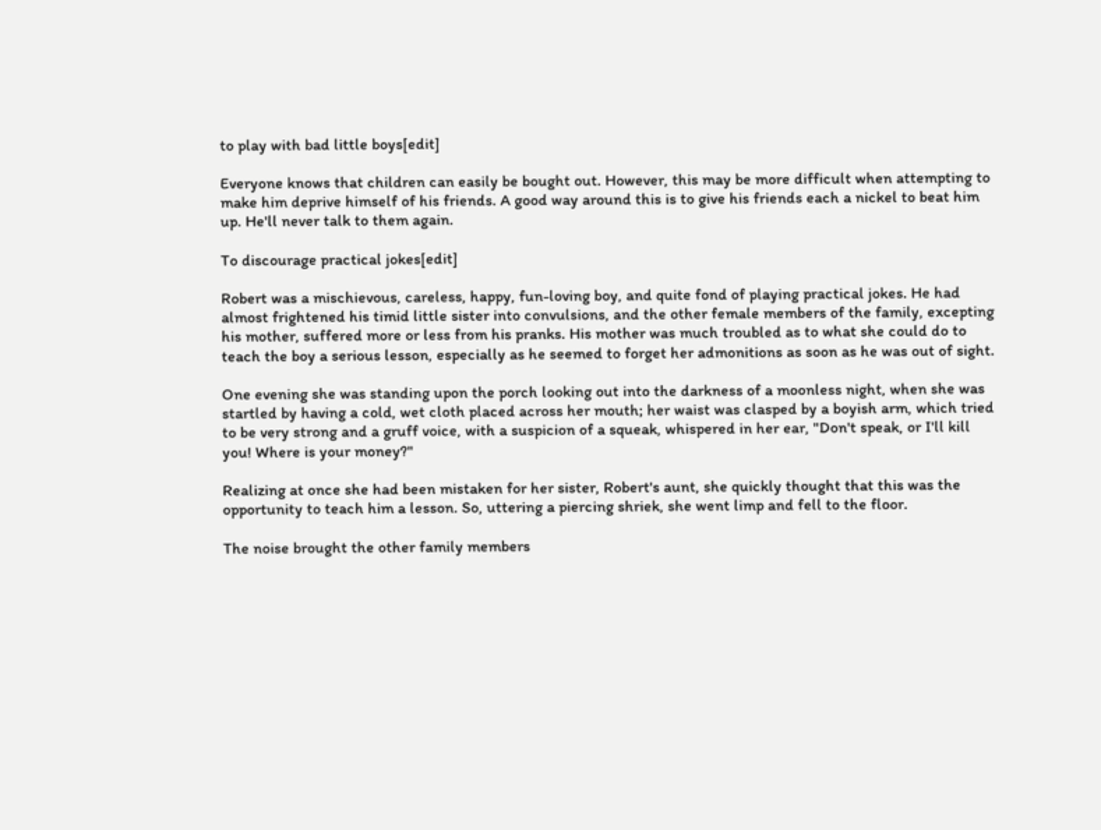to play with bad little boys[edit]

Everyone knows that children can easily be bought out. However, this may be more difficult when attempting to make him deprive himself of his friends. A good way around this is to give his friends each a nickel to beat him up. He'll never talk to them again.

To discourage practical jokes[edit]

Robert was a mischievous, careless, happy, fun-loving boy, and quite fond of playing practical jokes. He had almost frightened his timid little sister into convulsions, and the other female members of the family, excepting his mother, suffered more or less from his pranks. His mother was much troubled as to what she could do to teach the boy a serious lesson, especially as he seemed to forget her admonitions as soon as he was out of sight.

One evening she was standing upon the porch looking out into the darkness of a moonless night, when she was startled by having a cold, wet cloth placed across her mouth; her waist was clasped by a boyish arm, which tried to be very strong and a gruff voice, with a suspicion of a squeak, whispered in her ear, "Don't speak, or I'll kill you! Where is your money?"

Realizing at once she had been mistaken for her sister, Robert's aunt, she quickly thought that this was the opportunity to teach him a lesson. So, uttering a piercing shriek, she went limp and fell to the floor.

The noise brought the other family members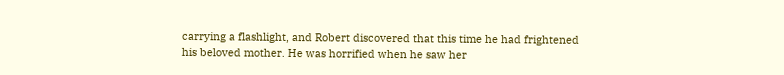carrying a flashlight, and Robert discovered that this time he had frightened his beloved mother. He was horrified when he saw her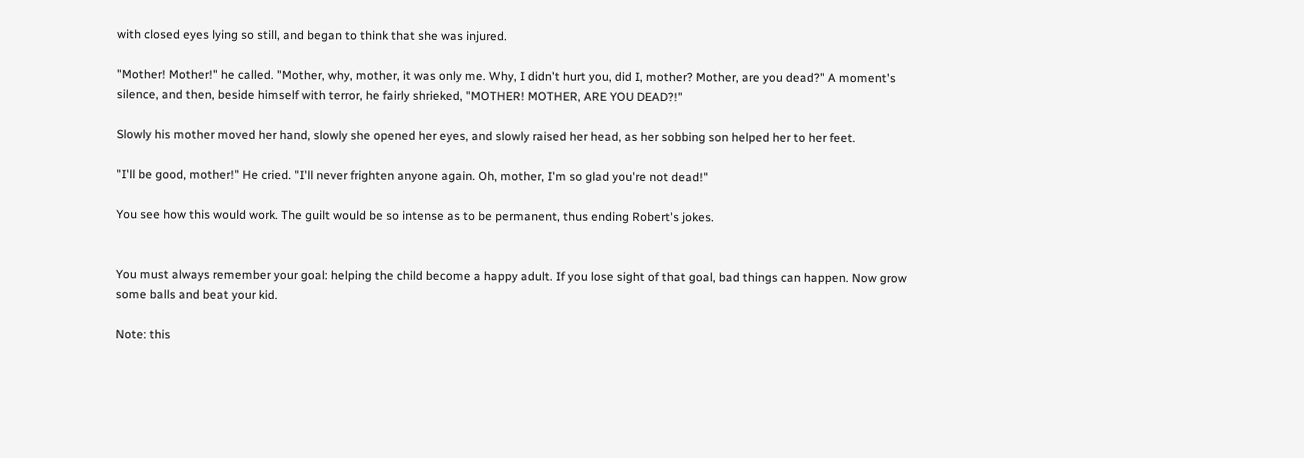with closed eyes lying so still, and began to think that she was injured.

"Mother! Mother!" he called. "Mother, why, mother, it was only me. Why, I didn't hurt you, did I, mother? Mother, are you dead?" A moment's silence, and then, beside himself with terror, he fairly shrieked, "MOTHER! MOTHER, ARE YOU DEAD?!"

Slowly his mother moved her hand, slowly she opened her eyes, and slowly raised her head, as her sobbing son helped her to her feet.

"I'll be good, mother!" He cried. "I'll never frighten anyone again. Oh, mother, I'm so glad you're not dead!"

You see how this would work. The guilt would be so intense as to be permanent, thus ending Robert's jokes.


You must always remember your goal: helping the child become a happy adult. If you lose sight of that goal, bad things can happen. Now grow some balls and beat your kid.

Note: this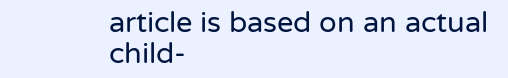article is based on an actual child-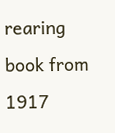rearing book from 1917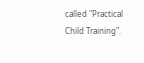called "Practical Child Training".